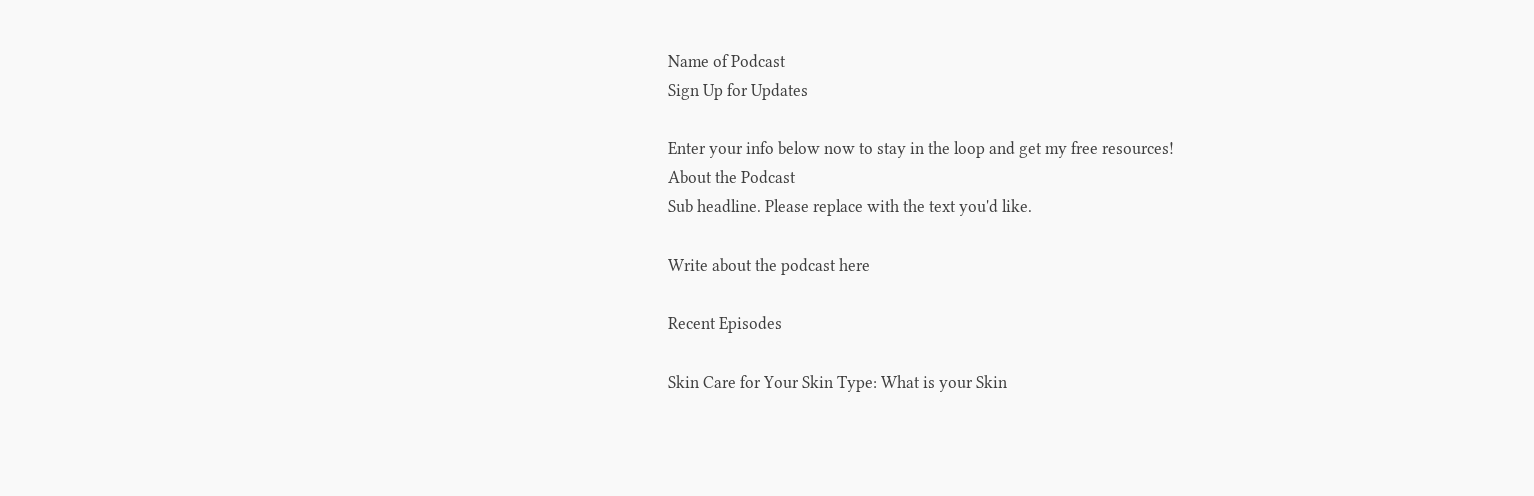Name of Podcast
Sign Up for Updates

Enter your info below now to stay in the loop and get my free resources!
About the Podcast
Sub headline. Please replace with the text you'd like.

Write about the podcast here

Recent Episodes

Skin Care for Your Skin Type: What is your Skin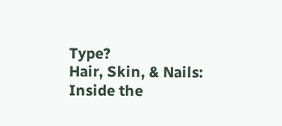Type?
Hair, Skin, & Nails: Inside the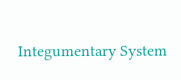Integumentary System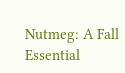Nutmeg: A Fall Essential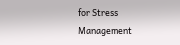for Stress Management